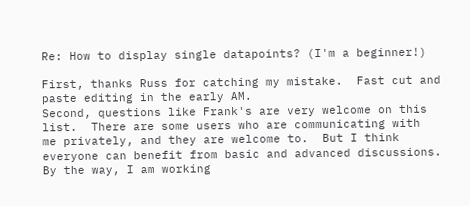Re: How to display single datapoints? (I'm a beginner!)

First, thanks Russ for catching my mistake.  Fast cut and
paste editing in the early AM.
Second, questions like Frank's are very welcome on this
list.  There are some users who are communicating with
me privately, and they are welcome to.  But I think
everyone can benefit from basic and advanced discussions.
By the way, I am working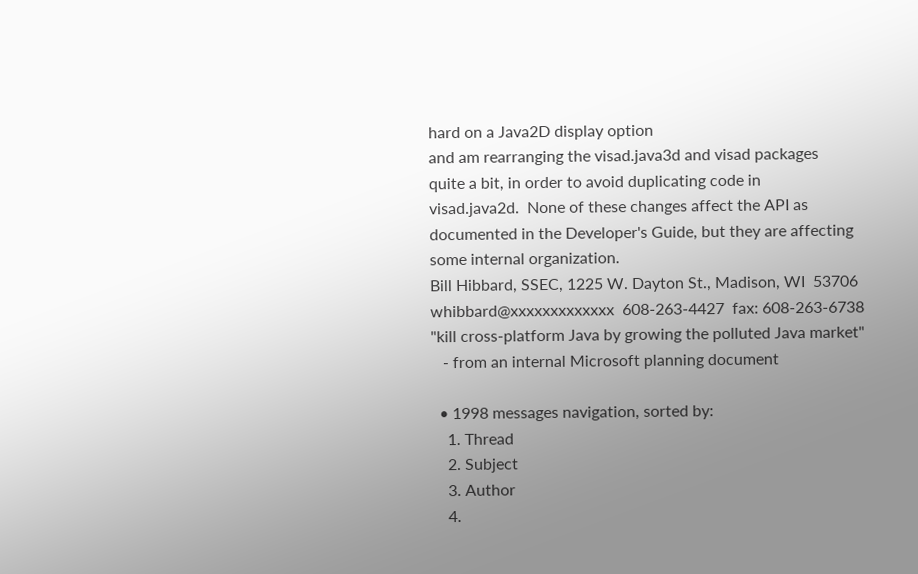hard on a Java2D display option
and am rearranging the visad.java3d and visad packages
quite a bit, in order to avoid duplicating code in
visad.java2d.  None of these changes affect the API as
documented in the Developer's Guide, but they are affecting
some internal organization.
Bill Hibbard, SSEC, 1225 W. Dayton St., Madison, WI  53706
whibbard@xxxxxxxxxxxxx  608-263-4427  fax: 608-263-6738
"kill cross-platform Java by growing the polluted Java market"
   - from an internal Microsoft planning document

  • 1998 messages navigation, sorted by:
    1. Thread
    2. Subject
    3. Author
    4.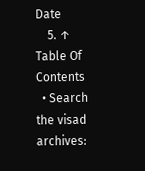Date
    5. ↑ Table Of Contents
  • Search the visad archives: